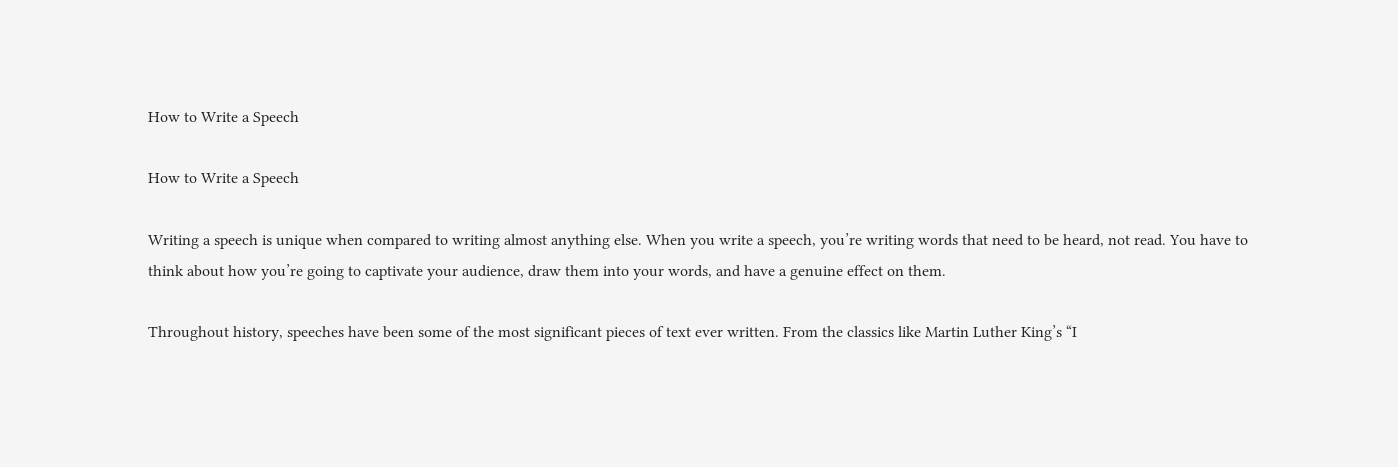How to Write a Speech

How to Write a Speech

Writing a speech is unique when compared to writing almost anything else. When you write a speech, you’re writing words that need to be heard, not read. You have to think about how you’re going to captivate your audience, draw them into your words, and have a genuine effect on them.

Throughout history, speeches have been some of the most significant pieces of text ever written. From the classics like Martin Luther King’s “I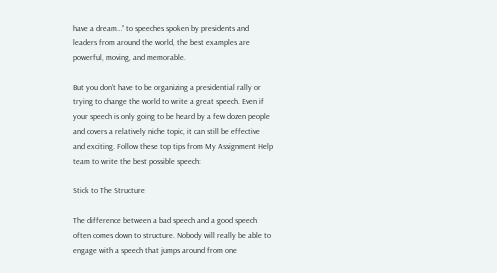have a dream…” to speeches spoken by presidents and leaders from around the world, the best examples are powerful, moving, and memorable.

But you don’t have to be organizing a presidential rally or trying to change the world to write a great speech. Even if your speech is only going to be heard by a few dozen people and covers a relatively niche topic, it can still be effective and exciting. Follow these top tips from My Assignment Help team to write the best possible speech:

Stick to The Structure

The difference between a bad speech and a good speech often comes down to structure. Nobody will really be able to engage with a speech that jumps around from one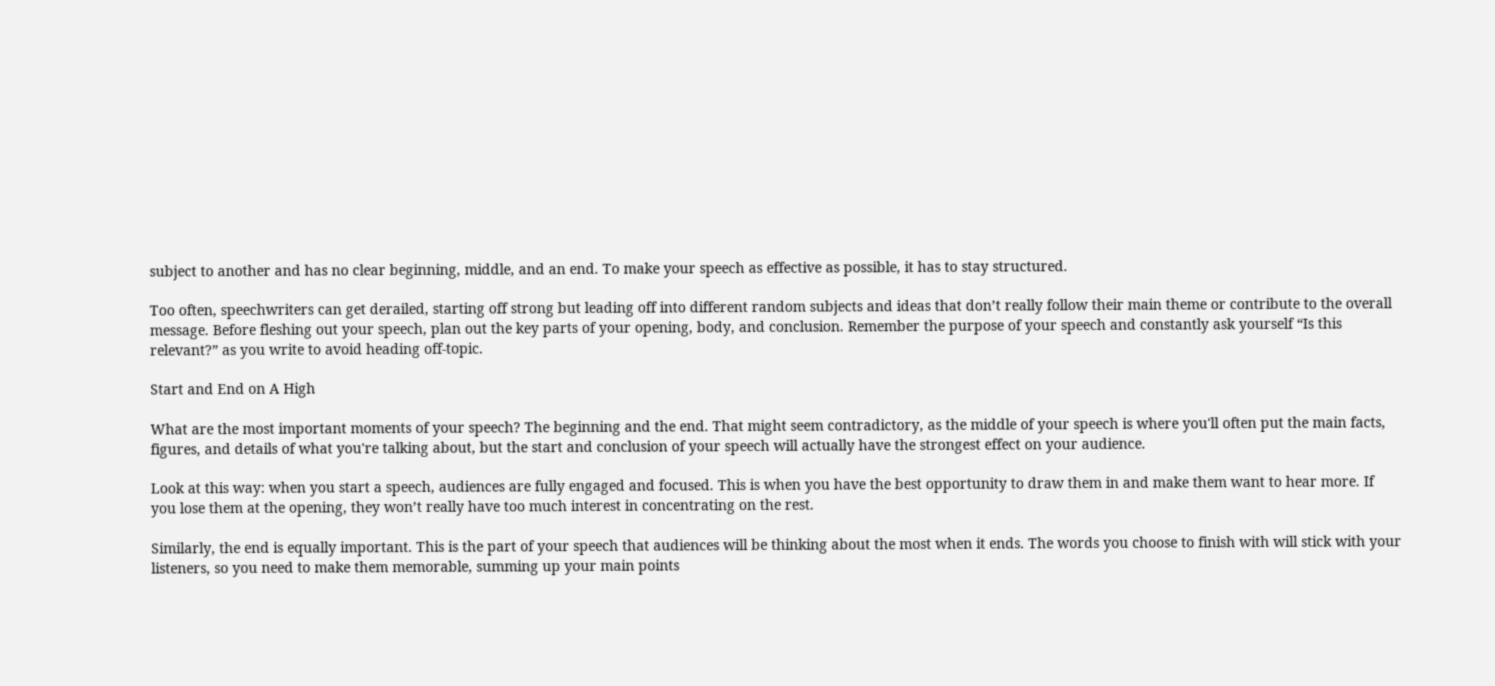subject to another and has no clear beginning, middle, and an end. To make your speech as effective as possible, it has to stay structured.

Too often, speechwriters can get derailed, starting off strong but leading off into different random subjects and ideas that don’t really follow their main theme or contribute to the overall message. Before fleshing out your speech, plan out the key parts of your opening, body, and conclusion. Remember the purpose of your speech and constantly ask yourself “Is this relevant?” as you write to avoid heading off-topic.

Start and End on A High

What are the most important moments of your speech? The beginning and the end. That might seem contradictory, as the middle of your speech is where you'll often put the main facts, figures, and details of what you're talking about, but the start and conclusion of your speech will actually have the strongest effect on your audience.

Look at this way: when you start a speech, audiences are fully engaged and focused. This is when you have the best opportunity to draw them in and make them want to hear more. If you lose them at the opening, they won’t really have too much interest in concentrating on the rest.

Similarly, the end is equally important. This is the part of your speech that audiences will be thinking about the most when it ends. The words you choose to finish with will stick with your listeners, so you need to make them memorable, summing up your main points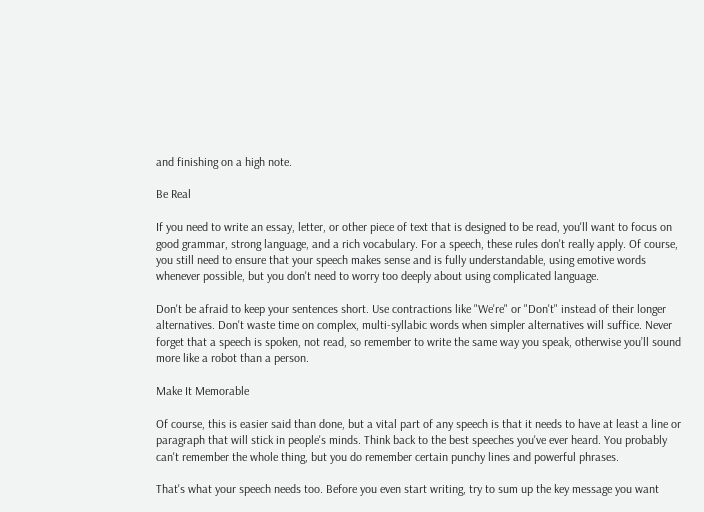and finishing on a high note.

Be Real

If you need to write an essay, letter, or other piece of text that is designed to be read, you'll want to focus on good grammar, strong language, and a rich vocabulary. For a speech, these rules don't really apply. Of course, you still need to ensure that your speech makes sense and is fully understandable, using emotive words whenever possible, but you don't need to worry too deeply about using complicated language.

Don't be afraid to keep your sentences short. Use contractions like "We're" or "Don't" instead of their longer alternatives. Don't waste time on complex, multi-syllabic words when simpler alternatives will suffice. Never forget that a speech is spoken, not read, so remember to write the same way you speak, otherwise you’ll sound more like a robot than a person.

Make It Memorable

Of course, this is easier said than done, but a vital part of any speech is that it needs to have at least a line or paragraph that will stick in people's minds. Think back to the best speeches you've ever heard. You probably can't remember the whole thing, but you do remember certain punchy lines and powerful phrases.

That's what your speech needs too. Before you even start writing, try to sum up the key message you want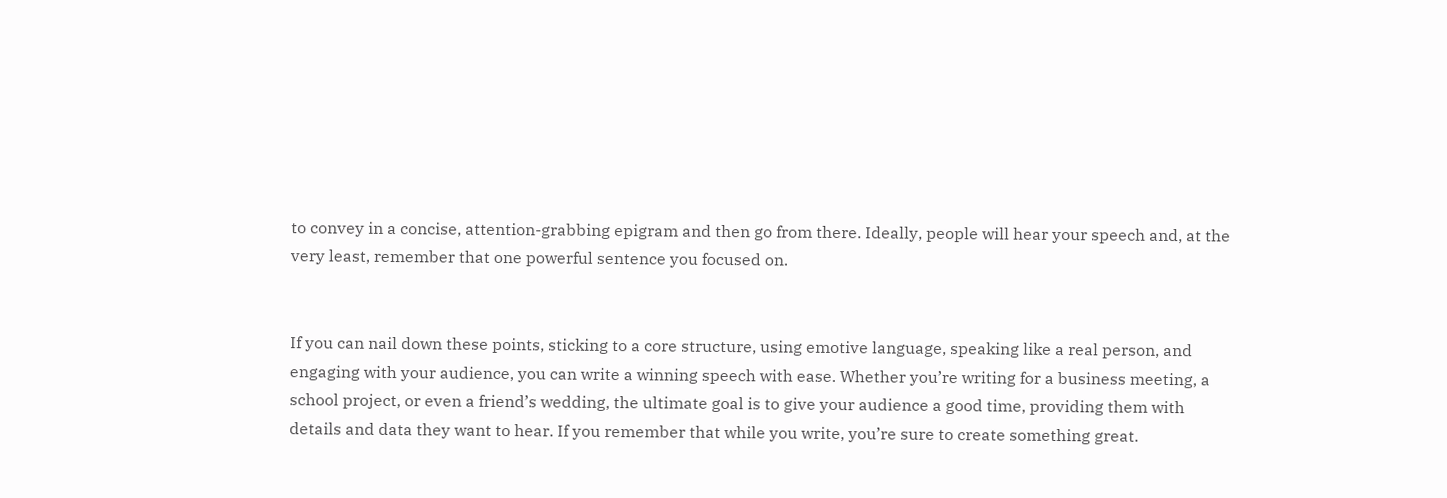to convey in a concise, attention-grabbing epigram and then go from there. Ideally, people will hear your speech and, at the very least, remember that one powerful sentence you focused on.


If you can nail down these points, sticking to a core structure, using emotive language, speaking like a real person, and engaging with your audience, you can write a winning speech with ease. Whether you’re writing for a business meeting, a school project, or even a friend’s wedding, the ultimate goal is to give your audience a good time, providing them with details and data they want to hear. If you remember that while you write, you’re sure to create something great.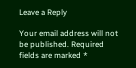Leave a Reply

Your email address will not be published. Required fields are marked *